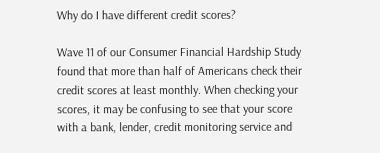Why do I have different credit scores?

Wave 11 of our Consumer Financial Hardship Study found that more than half of Americans check their credit scores at least monthly. When checking your scores, it may be confusing to see that your score with a bank, lender, credit monitoring service and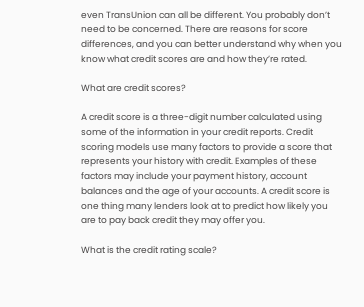even TransUnion can all be different. You probably don’t need to be concerned. There are reasons for score differences, and you can better understand why when you know what credit scores are and how they’re rated.

What are credit scores?

A credit score is a three-digit number calculated using some of the information in your credit reports. Credit scoring models use many factors to provide a score that represents your history with credit. Examples of these factors may include your payment history, account balances and the age of your accounts. A credit score is one thing many lenders look at to predict how likely you are to pay back credit they may offer you.

What is the credit rating scale?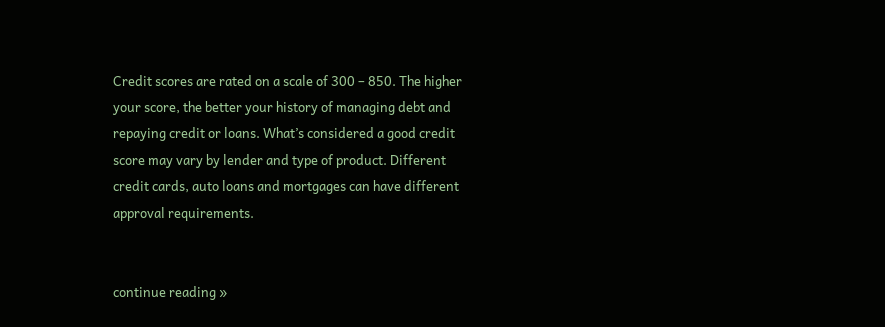Credit scores are rated on a scale of 300 – 850. The higher your score, the better your history of managing debt and repaying credit or loans. What’s considered a good credit score may vary by lender and type of product. Different credit cards, auto loans and mortgages can have different approval requirements.


continue reading »